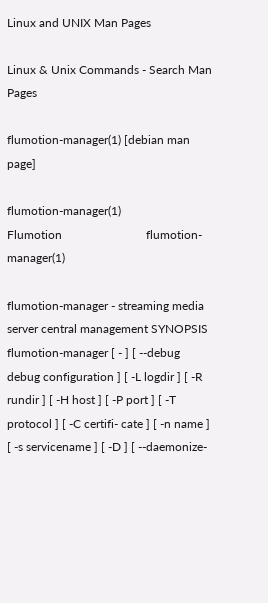Linux and UNIX Man Pages

Linux & Unix Commands - Search Man Pages

flumotion-manager(1) [debian man page]

flumotion-manager(1)                             Flumotion                            flumotion-manager(1)

flumotion-manager - streaming media server central management SYNOPSIS
flumotion-manager [ - ] [ --debug debug configuration ] [ -L logdir ] [ -R rundir ] [ -H host ] [ -P port ] [ -T protocol ] [ -C certifi- cate ] [ -n name ] [ -s servicename ] [ -D ] [ --daemonize-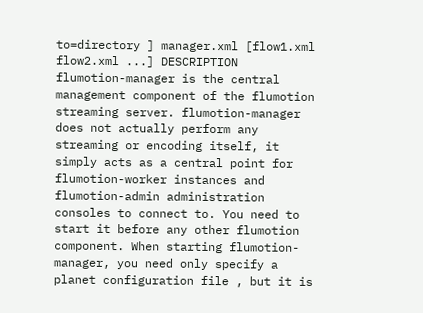to=directory ] manager.xml [flow1.xml flow2.xml ...] DESCRIPTION
flumotion-manager is the central management component of the flumotion streaming server. flumotion-manager does not actually perform any streaming or encoding itself, it simply acts as a central point for flumotion-worker instances and flumotion-admin administration consoles to connect to. You need to start it before any other flumotion component. When starting flumotion-manager, you need only specify a planet configuration file , but it is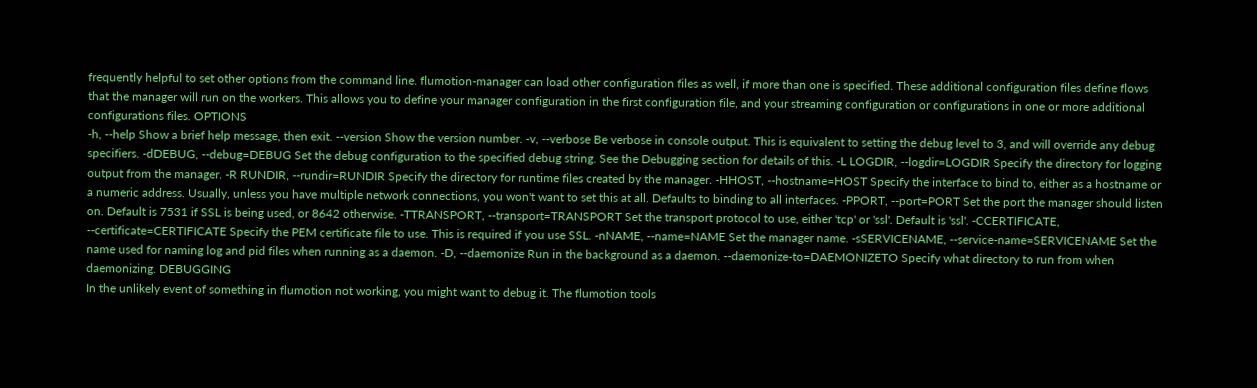frequently helpful to set other options from the command line. flumotion-manager can load other configuration files as well, if more than one is specified. These additional configuration files define flows that the manager will run on the workers. This allows you to define your manager configuration in the first configuration file, and your streaming configuration or configurations in one or more additional configurations files. OPTIONS
-h, --help Show a brief help message, then exit. --version Show the version number. -v, --verbose Be verbose in console output. This is equivalent to setting the debug level to 3, and will override any debug specifiers. -dDEBUG, --debug=DEBUG Set the debug configuration to the specified debug string. See the Debugging section for details of this. -L LOGDIR, --logdir=LOGDIR Specify the directory for logging output from the manager. -R RUNDIR, --rundir=RUNDIR Specify the directory for runtime files created by the manager. -HHOST, --hostname=HOST Specify the interface to bind to, either as a hostname or a numeric address. Usually, unless you have multiple network connections, you won't want to set this at all. Defaults to binding to all interfaces. -PPORT, --port=PORT Set the port the manager should listen on. Default is 7531 if SSL is being used, or 8642 otherwise. -TTRANSPORT, --transport=TRANSPORT Set the transport protocol to use, either 'tcp' or 'ssl'. Default is 'ssl'. -CCERTIFICATE, --certificate=CERTIFICATE Specify the PEM certificate file to use. This is required if you use SSL. -nNAME, --name=NAME Set the manager name. -sSERVICENAME, --service-name=SERVICENAME Set the name used for naming log and pid files when running as a daemon. -D, --daemonize Run in the background as a daemon. --daemonize-to=DAEMONIZETO Specify what directory to run from when daemonizing. DEBUGGING
In the unlikely event of something in flumotion not working, you might want to debug it. The flumotion tools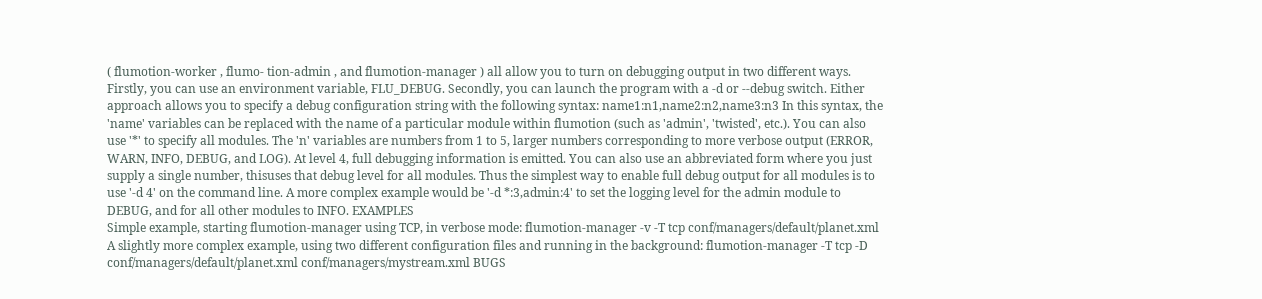( flumotion-worker , flumo- tion-admin , and flumotion-manager ) all allow you to turn on debugging output in two different ways. Firstly, you can use an environment variable, FLU_DEBUG. Secondly, you can launch the program with a -d or --debug switch. Either approach allows you to specify a debug configuration string with the following syntax: name1:n1,name2:n2,name3:n3 In this syntax, the 'name' variables can be replaced with the name of a particular module within flumotion (such as 'admin', 'twisted', etc.). You can also use '*' to specify all modules. The 'n' variables are numbers from 1 to 5, larger numbers corresponding to more verbose output (ERROR, WARN, INFO, DEBUG, and LOG). At level 4, full debugging information is emitted. You can also use an abbreviated form where you just supply a single number, thisuses that debug level for all modules. Thus the simplest way to enable full debug output for all modules is to use '-d 4' on the command line. A more complex example would be '-d *:3,admin:4' to set the logging level for the admin module to DEBUG, and for all other modules to INFO. EXAMPLES
Simple example, starting flumotion-manager using TCP, in verbose mode: flumotion-manager -v -T tcp conf/managers/default/planet.xml A slightly more complex example, using two different configuration files and running in the background: flumotion-manager -T tcp -D conf/managers/default/planet.xml conf/managers/mystream.xml BUGS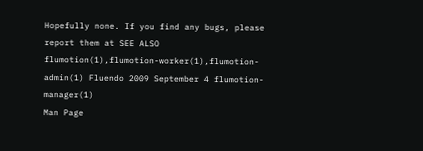Hopefully none. If you find any bugs, please report them at SEE ALSO
flumotion(1),flumotion-worker(1),flumotion-admin(1) Fluendo 2009 September 4 flumotion-manager(1)
Man Page